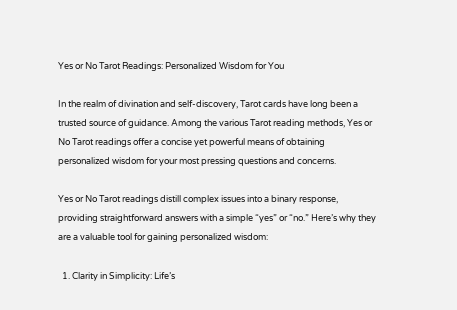Yes or No Tarot Readings: Personalized Wisdom for You

In the realm of divination and self-discovery, Tarot cards have long been a trusted source of guidance. Among the various Tarot reading methods, Yes or No Tarot readings offer a concise yet powerful means of obtaining personalized wisdom for your most pressing questions and concerns.

Yes or No Tarot readings distill complex issues into a binary response, providing straightforward answers with a simple “yes” or “no.” Here’s why they are a valuable tool for gaining personalized wisdom:

  1. Clarity in Simplicity: Life’s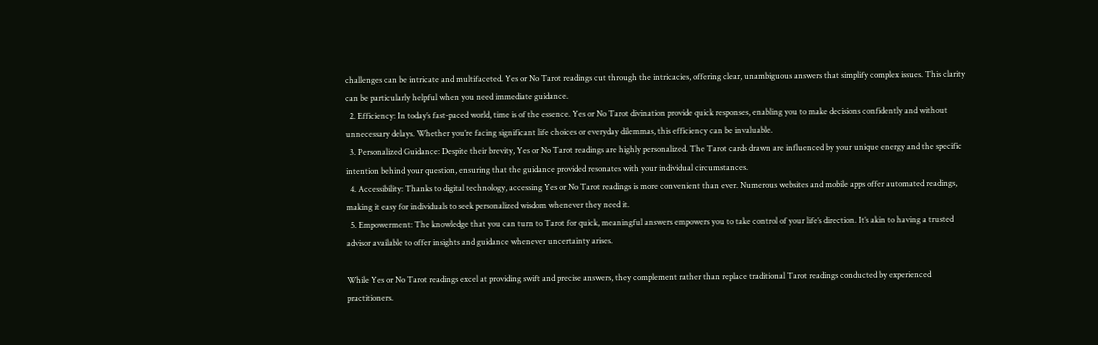challenges can be intricate and multifaceted. Yes or No Tarot readings cut through the intricacies, offering clear, unambiguous answers that simplify complex issues. This clarity can be particularly helpful when you need immediate guidance.
  2. Efficiency: In today’s fast-paced world, time is of the essence. Yes or No Tarot divination provide quick responses, enabling you to make decisions confidently and without unnecessary delays. Whether you’re facing significant life choices or everyday dilemmas, this efficiency can be invaluable.
  3. Personalized Guidance: Despite their brevity, Yes or No Tarot readings are highly personalized. The Tarot cards drawn are influenced by your unique energy and the specific intention behind your question, ensuring that the guidance provided resonates with your individual circumstances.
  4. Accessibility: Thanks to digital technology, accessing Yes or No Tarot readings is more convenient than ever. Numerous websites and mobile apps offer automated readings, making it easy for individuals to seek personalized wisdom whenever they need it.
  5. Empowerment: The knowledge that you can turn to Tarot for quick, meaningful answers empowers you to take control of your life’s direction. It’s akin to having a trusted advisor available to offer insights and guidance whenever uncertainty arises.

While Yes or No Tarot readings excel at providing swift and precise answers, they complement rather than replace traditional Tarot readings conducted by experienced practitioners.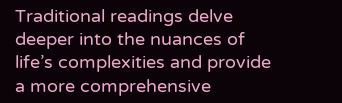Traditional readings delve deeper into the nuances of life’s complexities and provide a more comprehensive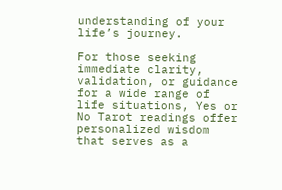understanding of your life’s journey.

For those seeking immediate clarity, validation, or guidance for a wide range of life situations, Yes or No Tarot readings offer personalized wisdom that serves as a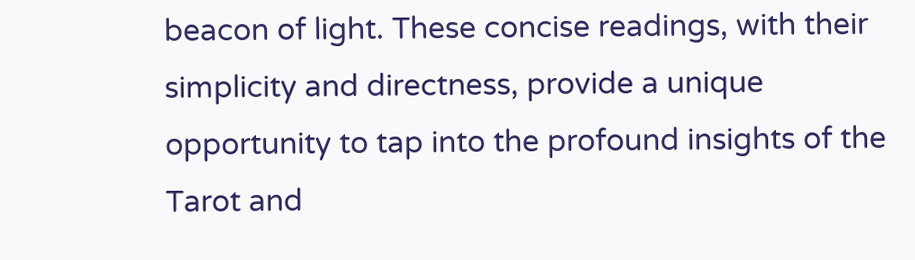beacon of light. These concise readings, with their simplicity and directness, provide a unique opportunity to tap into the profound insights of the Tarot and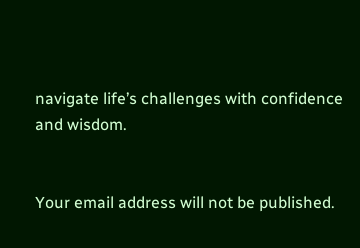navigate life’s challenges with confidence and wisdom.


Your email address will not be published.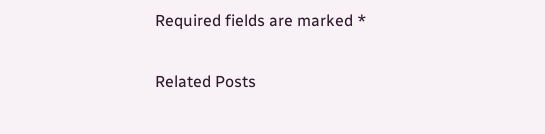Required fields are marked *

Related Posts